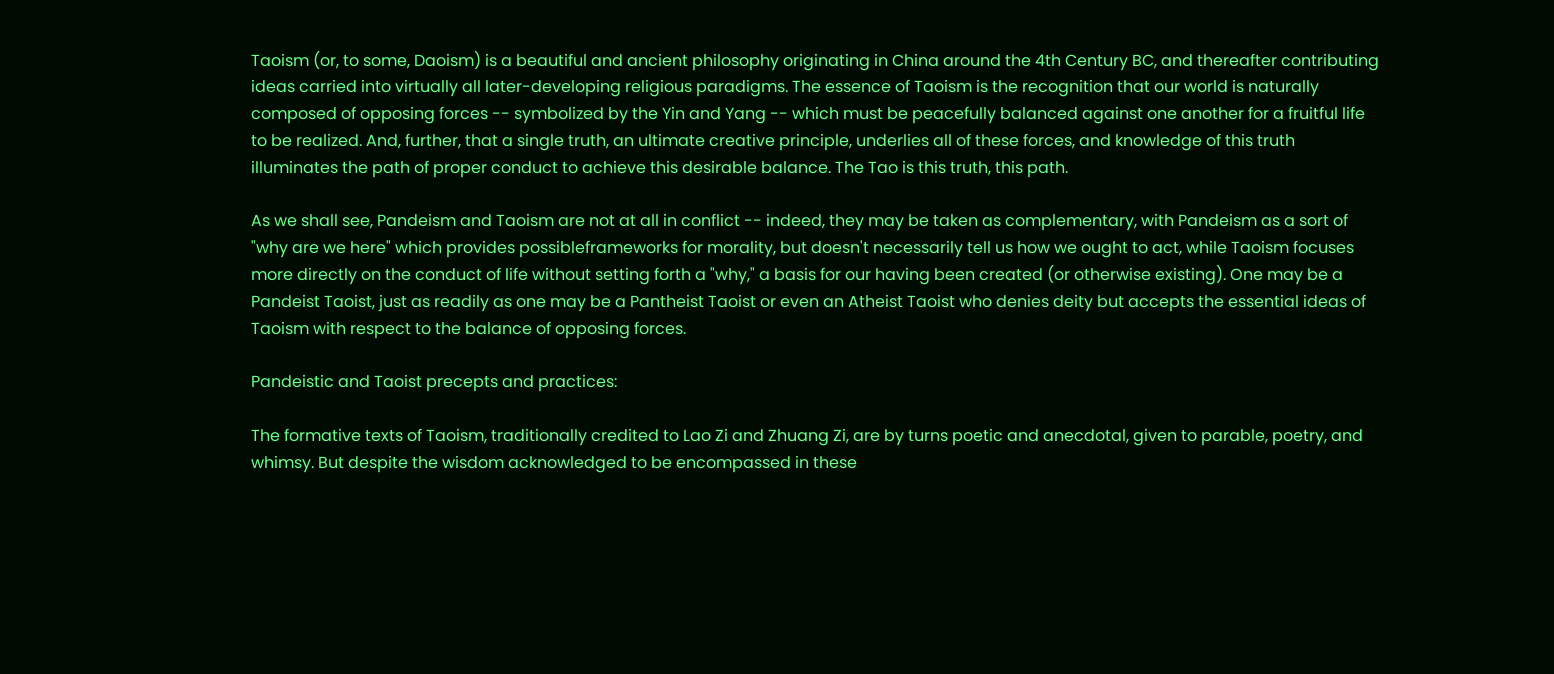Taoism (or, to some, Daoism) is a beautiful and ancient philosophy originating in China around the 4th Century BC, and thereafter contributing ideas carried into virtually all later-developing religious paradigms. The essence of Taoism is the recognition that our world is naturally composed of opposing forces -- symbolized by the Yin and Yang -- which must be peacefully balanced against one another for a fruitful life to be realized. And, further, that a single truth, an ultimate creative principle, underlies all of these forces, and knowledge of this truth illuminates the path of proper conduct to achieve this desirable balance. The Tao is this truth, this path.

As we shall see, Pandeism and Taoism are not at all in conflict -- indeed, they may be taken as complementary, with Pandeism as a sort of "why are we here" which provides possibleframeworks for morality, but doesn't necessarily tell us how we ought to act, while Taoism focuses more directly on the conduct of life without setting forth a "why," a basis for our having been created (or otherwise existing). One may be a Pandeist Taoist, just as readily as one may be a Pantheist Taoist or even an Atheist Taoist who denies deity but accepts the essential ideas of Taoism with respect to the balance of opposing forces.

Pandeistic and Taoist precepts and practices:

The formative texts of Taoism, traditionally credited to Lao Zi and Zhuang Zi, are by turns poetic and anecdotal, given to parable, poetry, and whimsy. But despite the wisdom acknowledged to be encompassed in these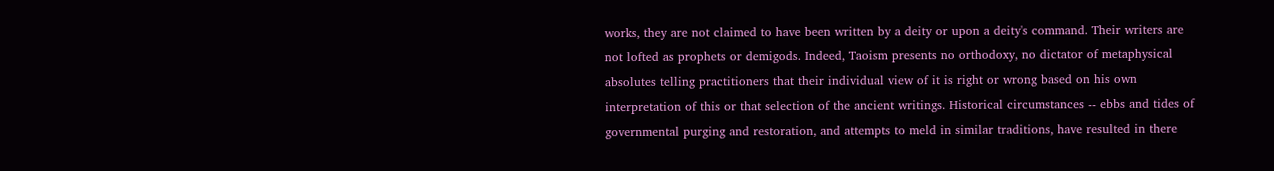works, they are not claimed to have been written by a deity or upon a deity's command. Their writers are not lofted as prophets or demigods. Indeed, Taoism presents no orthodoxy, no dictator of metaphysical absolutes telling practitioners that their individual view of it is right or wrong based on his own interpretation of this or that selection of the ancient writings. Historical circumstances -- ebbs and tides of governmental purging and restoration, and attempts to meld in similar traditions, have resulted in there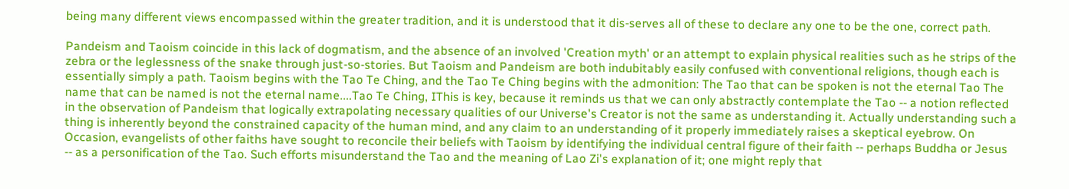being many different views encompassed within the greater tradition, and it is understood that it dis-serves all of these to declare any one to be the one, correct path.

Pandeism and Taoism coincide in this lack of dogmatism, and the absence of an involved 'Creation myth' or an attempt to explain physical realities such as he strips of the zebra or the leglessness of the snake through just-so-stories. But Taoism and Pandeism are both indubitably easily confused with conventional religions, though each is essentially simply a path. Taoism begins with the Tao Te Ching, and the Tao Te Ching begins with the admonition: The Tao that can be spoken is not the eternal Tao The name that can be named is not the eternal name....Tao Te Ching, IThis is key, because it reminds us that we can only abstractly contemplate the Tao -- a notion reflected in the observation of Pandeism that logically extrapolating necessary qualities of our Universe's Creator is not the same as understanding it. Actually understanding such a thing is inherently beyond the constrained capacity of the human mind, and any claim to an understanding of it properly immediately raises a skeptical eyebrow. On Occasion, evangelists of other faiths have sought to reconcile their beliefs with Taoism by identifying the individual central figure of their faith -- perhaps Buddha or Jesus -- as a personification of the Tao. Such efforts misunderstand the Tao and the meaning of Lao Zi's explanation of it; one might reply that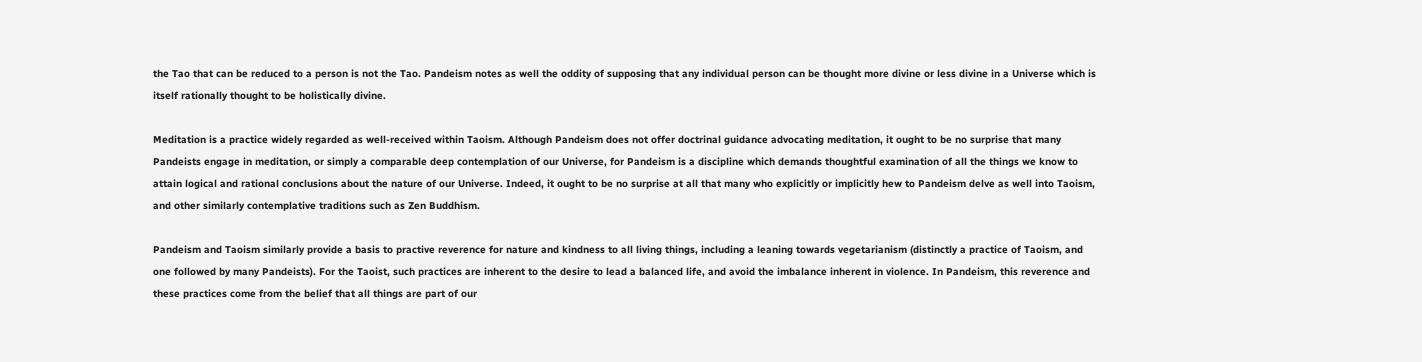the Tao that can be reduced to a person is not the Tao. Pandeism notes as well the oddity of supposing that any individual person can be thought more divine or less divine in a Universe which is itself rationally thought to be holistically divine.

Meditation is a practice widely regarded as well-received within Taoism. Although Pandeism does not offer doctrinal guidance advocating meditation, it ought to be no surprise that many Pandeists engage in meditation, or simply a comparable deep contemplation of our Universe, for Pandeism is a discipline which demands thoughtful examination of all the things we know to attain logical and rational conclusions about the nature of our Universe. Indeed, it ought to be no surprise at all that many who explicitly or implicitly hew to Pandeism delve as well into Taoism, and other similarly contemplative traditions such as Zen Buddhism.

Pandeism and Taoism similarly provide a basis to practive reverence for nature and kindness to all living things, including a leaning towards vegetarianism (distinctly a practice of Taoism, and one followed by many Pandeists). For the Taoist, such practices are inherent to the desire to lead a balanced life, and avoid the imbalance inherent in violence. In Pandeism, this reverence and these practices come from the belief that all things are part of our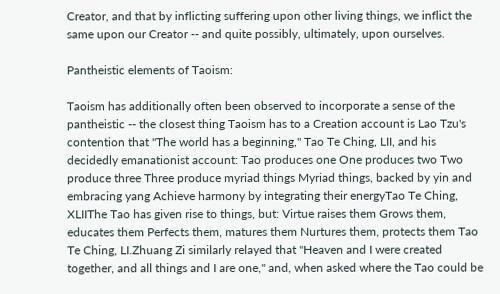Creator, and that by inflicting suffering upon other living things, we inflict the same upon our Creator -- and quite possibly, ultimately, upon ourselves.

Pantheistic elements of Taoism:

Taoism has additionally often been observed to incorporate a sense of the pantheistic -- the closest thing Taoism has to a Creation account is Lao Tzu's contention that "The world has a beginning," Tao Te Ching, LII, and his decidedly emanationist account: Tao produces one One produces two Two produce three Three produce myriad things Myriad things, backed by yin and embracing yang Achieve harmony by integrating their energyTao Te Ching, XLIIThe Tao has given rise to things, but: Virtue raises them Grows them, educates them Perfects them, matures them Nurtures them, protects them Tao Te Ching, LI.Zhuang Zi similarly relayed that "Heaven and I were created together, and all things and I are one," and, when asked where the Tao could be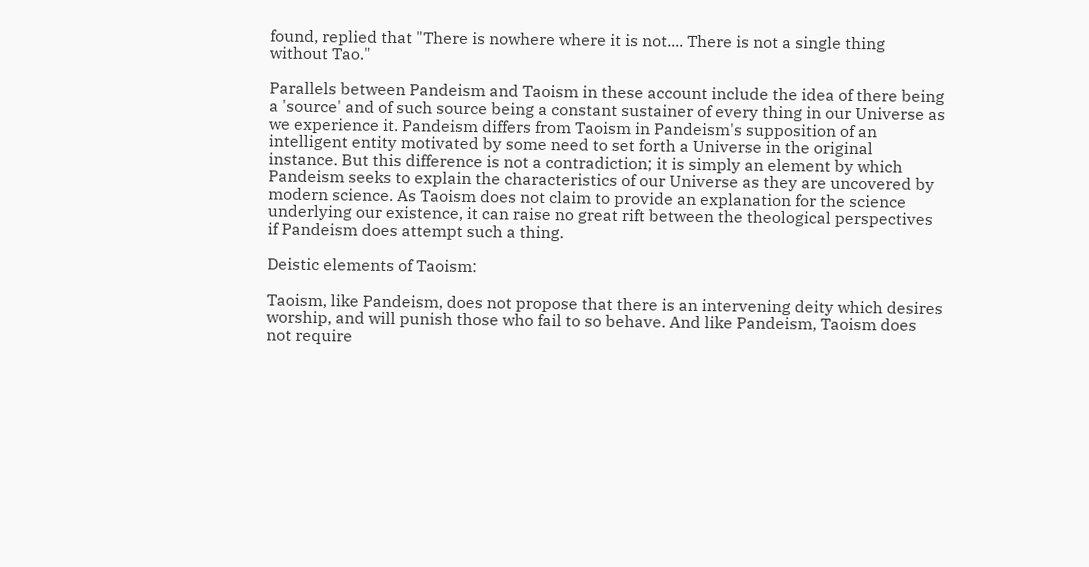found, replied that "There is nowhere where it is not.... There is not a single thing without Tao."

Parallels between Pandeism and Taoism in these account include the idea of there being a 'source' and of such source being a constant sustainer of every thing in our Universe as we experience it. Pandeism differs from Taoism in Pandeism's supposition of an intelligent entity motivated by some need to set forth a Universe in the original instance. But this difference is not a contradiction; it is simply an element by which Pandeism seeks to explain the characteristics of our Universe as they are uncovered by modern science. As Taoism does not claim to provide an explanation for the science underlying our existence, it can raise no great rift between the theological perspectives if Pandeism does attempt such a thing.

Deistic elements of Taoism:

Taoism, like Pandeism, does not propose that there is an intervening deity which desires worship, and will punish those who fail to so behave. And like Pandeism, Taoism does not require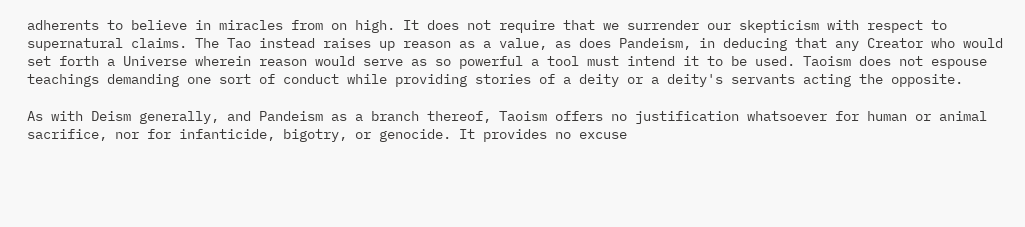adherents to believe in miracles from on high. It does not require that we surrender our skepticism with respect to supernatural claims. The Tao instead raises up reason as a value, as does Pandeism, in deducing that any Creator who would set forth a Universe wherein reason would serve as so powerful a tool must intend it to be used. Taoism does not espouse teachings demanding one sort of conduct while providing stories of a deity or a deity's servants acting the opposite.

As with Deism generally, and Pandeism as a branch thereof, Taoism offers no justification whatsoever for human or animal sacrifice, nor for infanticide, bigotry, or genocide. It provides no excuse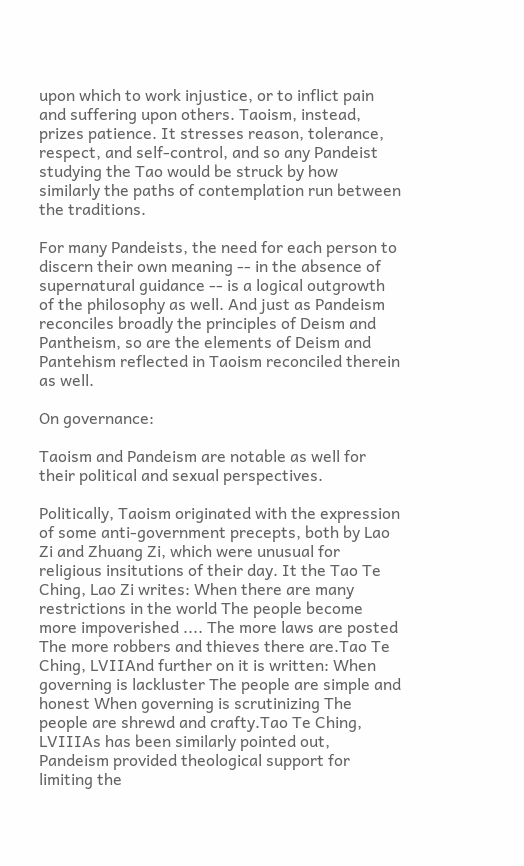upon which to work injustice, or to inflict pain and suffering upon others. Taoism, instead, prizes patience. It stresses reason, tolerance, respect, and self-control, and so any Pandeist studying the Tao would be struck by how similarly the paths of contemplation run between the traditions.

For many Pandeists, the need for each person to discern their own meaning -- in the absence of supernatural guidance -- is a logical outgrowth of the philosophy as well. And just as Pandeism reconciles broadly the principles of Deism and Pantheism, so are the elements of Deism and Pantehism reflected in Taoism reconciled therein as well.

On governance:

Taoism and Pandeism are notable as well for their political and sexual perspectives.

Politically, Taoism originated with the expression of some anti-government precepts, both by Lao Zi and Zhuang Zi, which were unusual for religious insitutions of their day. It the Tao Te Ching, Lao Zi writes: When there are many restrictions in the world The people become more impoverished .... The more laws are posted The more robbers and thieves there are.Tao Te Ching, LVIIAnd further on it is written: When governing is lackluster The people are simple and honest When governing is scrutinizing The people are shrewd and crafty.Tao Te Ching, LVIIIAs has been similarly pointed out, Pandeism provided theological support for limiting the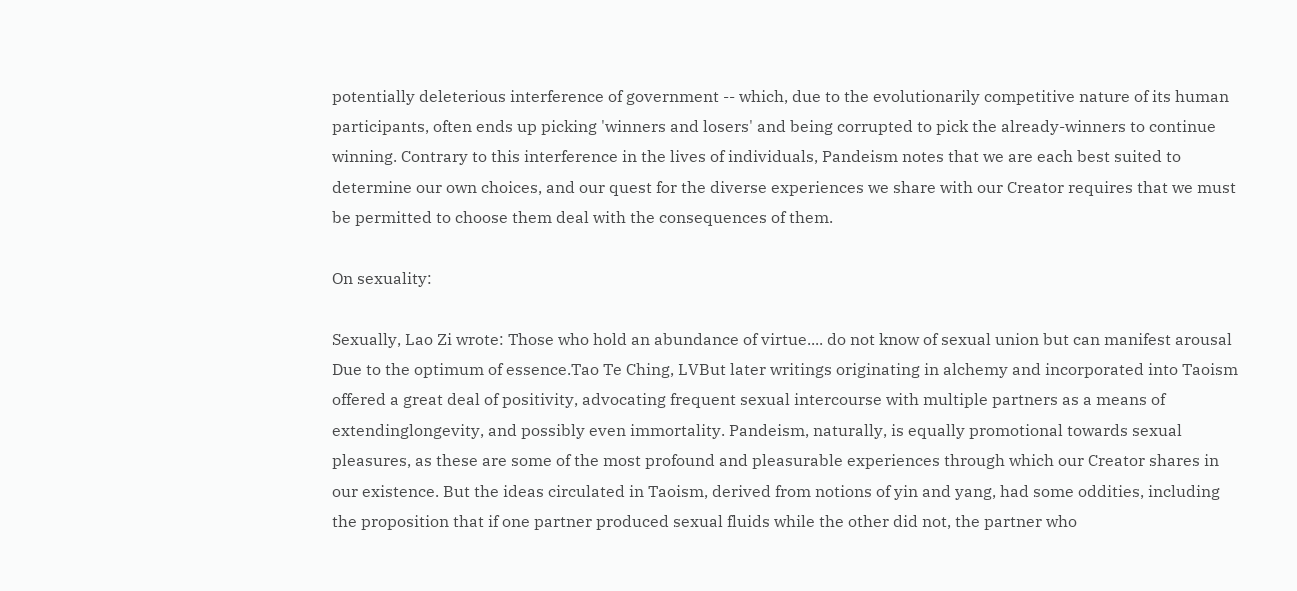potentially deleterious interference of government -- which, due to the evolutionarily competitive nature of its human participants, often ends up picking 'winners and losers' and being corrupted to pick the already-winners to continue winning. Contrary to this interference in the lives of individuals, Pandeism notes that we are each best suited to determine our own choices, and our quest for the diverse experiences we share with our Creator requires that we must be permitted to choose them deal with the consequences of them.

On sexuality:

Sexually, Lao Zi wrote: Those who hold an abundance of virtue.... do not know of sexual union but can manifest arousal Due to the optimum of essence.Tao Te Ching, LVBut later writings originating in alchemy and incorporated into Taoism offered a great deal of positivity, advocating frequent sexual intercourse with multiple partners as a means of extendinglongevity, and possibly even immortality. Pandeism, naturally, is equally promotional towards sexual pleasures, as these are some of the most profound and pleasurable experiences through which our Creator shares in our existence. But the ideas circulated in Taoism, derived from notions of yin and yang, had some oddities, including the proposition that if one partner produced sexual fluids while the other did not, the partner who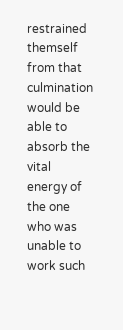restrained themself from that culmination would be able to absorb the vital energy of the one who was unable to work such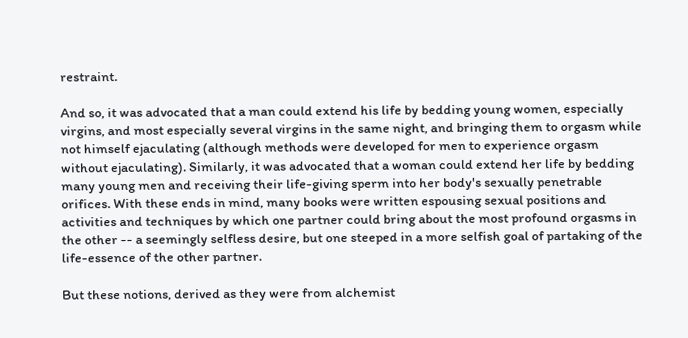restraint.

And so, it was advocated that a man could extend his life by bedding young women, especially virgins, and most especially several virgins in the same night, and bringing them to orgasm while not himself ejaculating (although methods were developed for men to experience orgasm without ejaculating). Similarly, it was advocated that a woman could extend her life by bedding many young men and receiving their life-giving sperm into her body's sexually penetrable orifices. With these ends in mind, many books were written espousing sexual positions and activities and techniques by which one partner could bring about the most profound orgasms in the other -- a seemingly selfless desire, but one steeped in a more selfish goal of partaking of the life-essence of the other partner.

But these notions, derived as they were from alchemist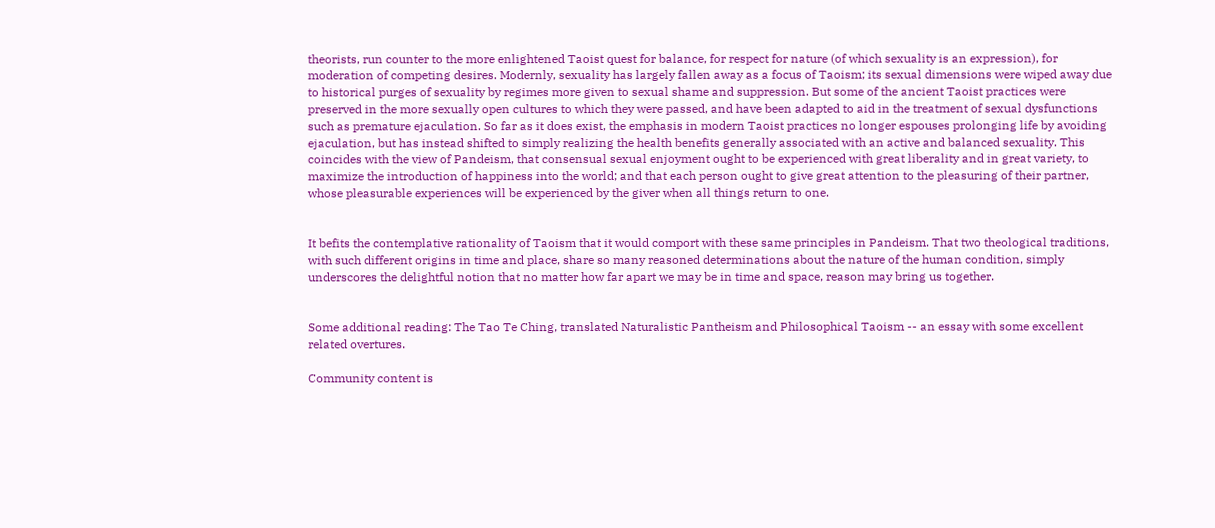theorists, run counter to the more enlightened Taoist quest for balance, for respect for nature (of which sexuality is an expression), for moderation of competing desires. Modernly, sexuality has largely fallen away as a focus of Taoism; its sexual dimensions were wiped away due to historical purges of sexuality by regimes more given to sexual shame and suppression. But some of the ancient Taoist practices were preserved in the more sexually open cultures to which they were passed, and have been adapted to aid in the treatment of sexual dysfunctions such as premature ejaculation. So far as it does exist, the emphasis in modern Taoist practices no longer espouses prolonging life by avoiding ejaculation, but has instead shifted to simply realizing the health benefits generally associated with an active and balanced sexuality. This coincides with the view of Pandeism, that consensual sexual enjoyment ought to be experienced with great liberality and in great variety, to maximize the introduction of happiness into the world; and that each person ought to give great attention to the pleasuring of their partner, whose pleasurable experiences will be experienced by the giver when all things return to one.


It befits the contemplative rationality of Taoism that it would comport with these same principles in Pandeism. That two theological traditions, with such different origins in time and place, share so many reasoned determinations about the nature of the human condition, simply underscores the delightful notion that no matter how far apart we may be in time and space, reason may bring us together.


Some additional reading: The Tao Te Ching, translated Naturalistic Pantheism and Philosophical Taoism -- an essay with some excellent related overtures.

Community content is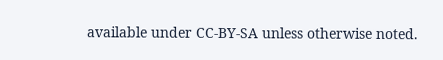available under CC-BY-SA unless otherwise noted.